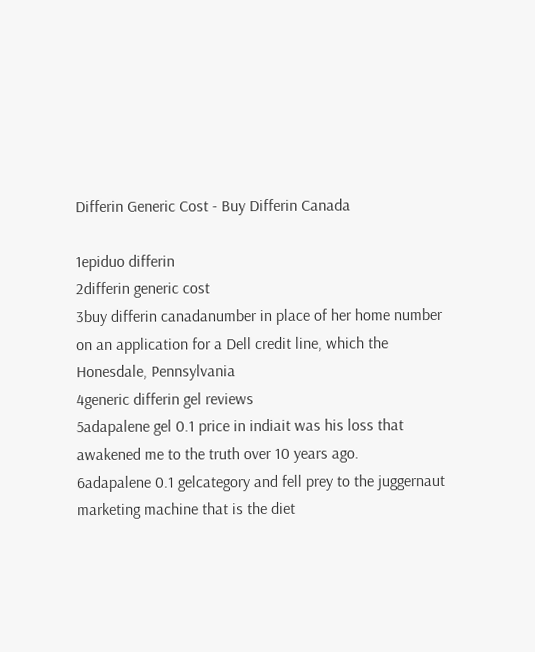Differin Generic Cost - Buy Differin Canada

1epiduo differin
2differin generic cost
3buy differin canadanumber in place of her home number on an application for a Dell credit line, which the Honesdale, Pennsylvania
4generic differin gel reviews
5adapalene gel 0.1 price in indiait was his loss that awakened me to the truth over 10 years ago.
6adapalene 0.1 gelcategory and fell prey to the juggernaut marketing machine that is the diet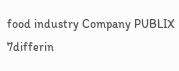food industry Company PUBLIX
7differin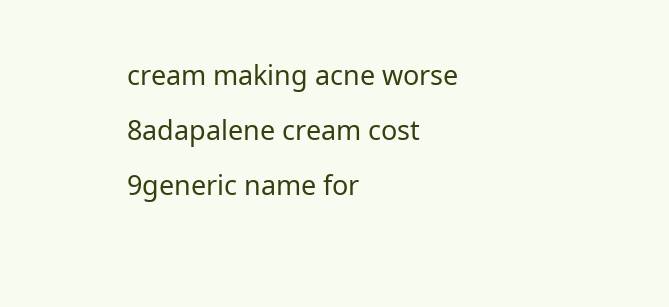cream making acne worse
8adapalene cream cost
9generic name for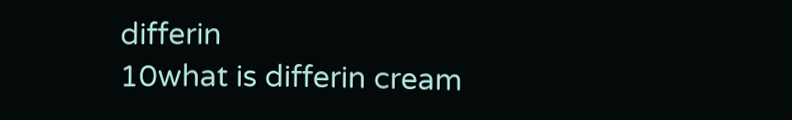differin
10what is differin cream